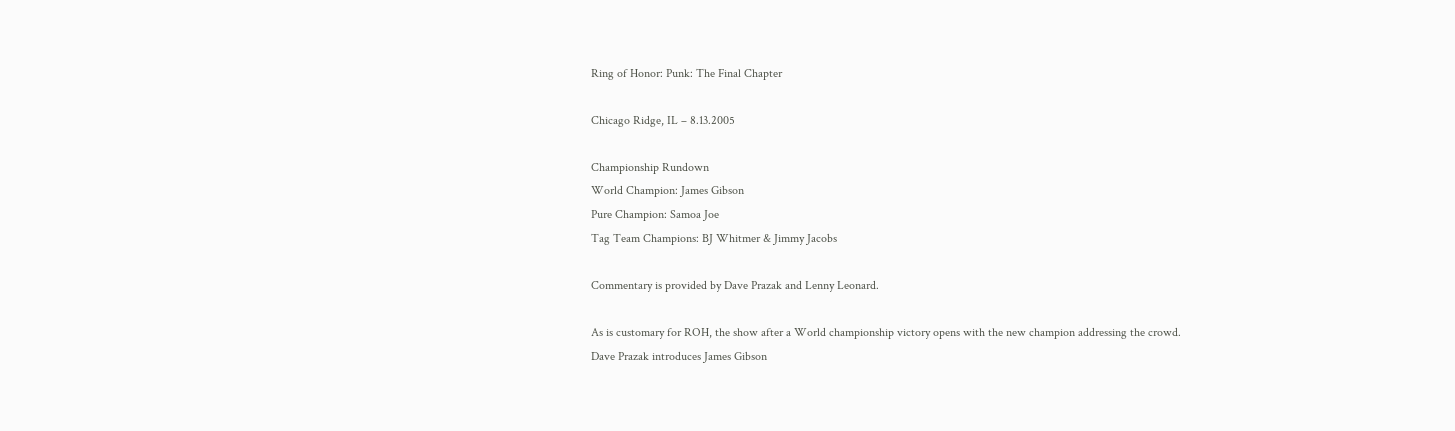Ring of Honor: Punk: The Final Chapter

Chicago Ridge, IL – 8.13.2005

Championship Rundown
World Champion: James Gibson
Pure Champion: Samoa Joe
Tag Team Champions: BJ Whitmer & Jimmy Jacobs

Commentary is provided by Dave Prazak and Lenny Leonard.

As is customary for ROH, the show after a World championship victory opens with the new champion addressing the crowd. Dave Prazak introduces James Gibson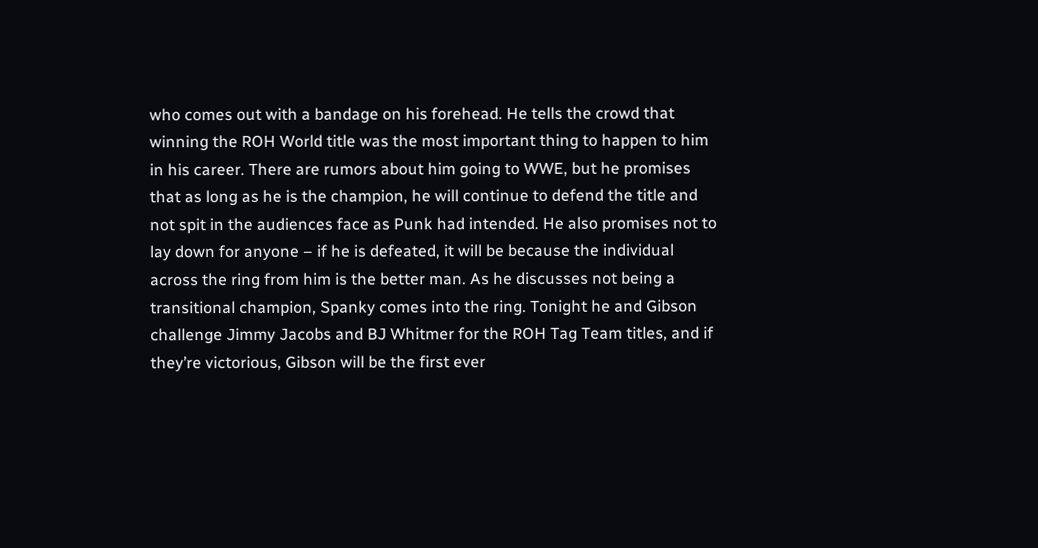who comes out with a bandage on his forehead. He tells the crowd that winning the ROH World title was the most important thing to happen to him in his career. There are rumors about him going to WWE, but he promises that as long as he is the champion, he will continue to defend the title and not spit in the audiences face as Punk had intended. He also promises not to lay down for anyone – if he is defeated, it will be because the individual across the ring from him is the better man. As he discusses not being a transitional champion, Spanky comes into the ring. Tonight he and Gibson challenge Jimmy Jacobs and BJ Whitmer for the ROH Tag Team titles, and if they’re victorious, Gibson will be the first ever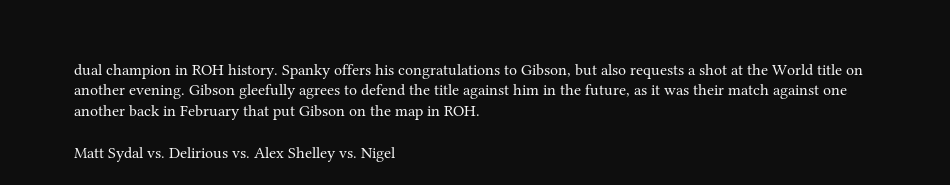dual champion in ROH history. Spanky offers his congratulations to Gibson, but also requests a shot at the World title on another evening. Gibson gleefully agrees to defend the title against him in the future, as it was their match against one another back in February that put Gibson on the map in ROH.

Matt Sydal vs. Delirious vs. Alex Shelley vs. Nigel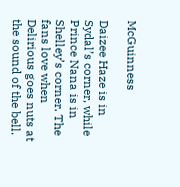McGuinness

Daizee Haze is in Sydal’s corner, while Prince Nana is in Shelley’s corner. The fans love when Delirious goes nuts at the sound of the bell.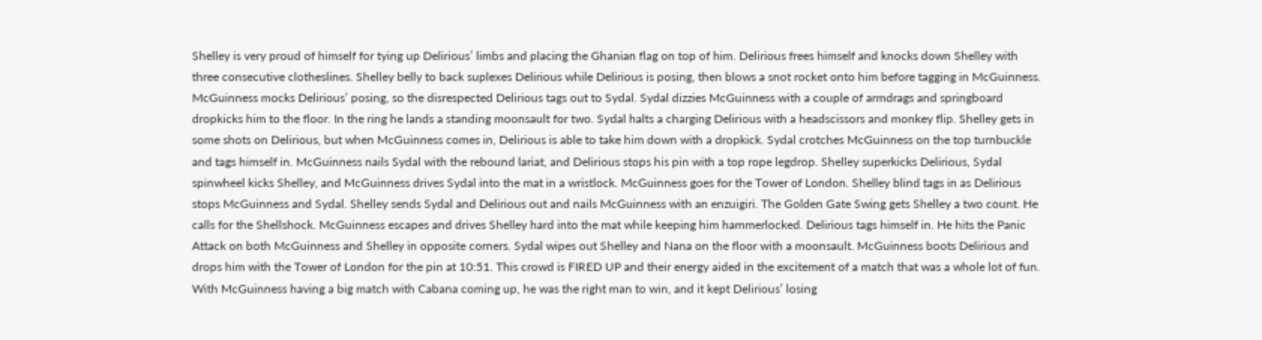Shelley is very proud of himself for tying up Delirious’ limbs and placing the Ghanian flag on top of him. Delirious frees himself and knocks down Shelley with three consecutive clotheslines. Shelley belly to back suplexes Delirious while Delirious is posing, then blows a snot rocket onto him before tagging in McGuinness. McGuinness mocks Delirious’ posing, so the disrespected Delirious tags out to Sydal. Sydal dizzies McGuinness with a couple of armdrags and springboard dropkicks him to the floor. In the ring he lands a standing moonsault for two. Sydal halts a charging Delirious with a headscissors and monkey flip. Shelley gets in some shots on Delirious, but when McGuinness comes in, Delirious is able to take him down with a dropkick. Sydal crotches McGuinness on the top turnbuckle and tags himself in. McGuinness nails Sydal with the rebound lariat, and Delirious stops his pin with a top rope legdrop. Shelley superkicks Delirious, Sydal spinwheel kicks Shelley, and McGuinness drives Sydal into the mat in a wristlock. McGuinness goes for the Tower of London. Shelley blind tags in as Delirious stops McGuinness and Sydal. Shelley sends Sydal and Delirious out and nails McGuinness with an enzuigiri. The Golden Gate Swing gets Shelley a two count. He calls for the Shellshock. McGuinness escapes and drives Shelley hard into the mat while keeping him hammerlocked. Delirious tags himself in. He hits the Panic Attack on both McGuinness and Shelley in opposite corners. Sydal wipes out Shelley and Nana on the floor with a moonsault. McGuinness boots Delirious and drops him with the Tower of London for the pin at 10:51. This crowd is FIRED UP and their energy aided in the excitement of a match that was a whole lot of fun. With McGuinness having a big match with Cabana coming up, he was the right man to win, and it kept Delirious’ losing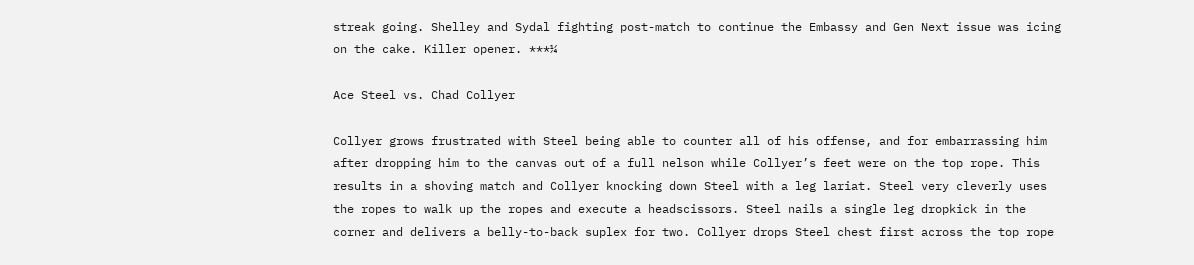streak going. Shelley and Sydal fighting post-match to continue the Embassy and Gen Next issue was icing on the cake. Killer opener. ***¼

Ace Steel vs. Chad Collyer

Collyer grows frustrated with Steel being able to counter all of his offense, and for embarrassing him after dropping him to the canvas out of a full nelson while Collyer’s feet were on the top rope. This results in a shoving match and Collyer knocking down Steel with a leg lariat. Steel very cleverly uses the ropes to walk up the ropes and execute a headscissors. Steel nails a single leg dropkick in the corner and delivers a belly-to-back suplex for two. Collyer drops Steel chest first across the top rope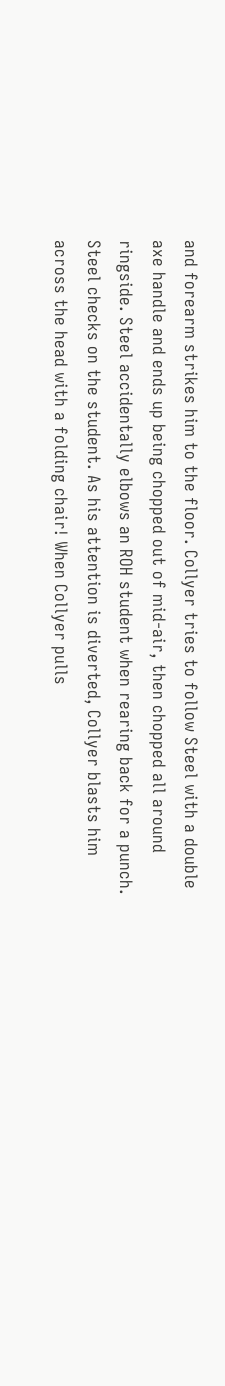and forearm strikes him to the floor. Collyer tries to follow Steel with a double axe handle and ends up being chopped out of mid-air, then chopped all around ringside. Steel accidentally elbows an ROH student when rearing back for a punch. Steel checks on the student. As his attention is diverted, Collyer blasts him across the head with a folding chair! When Collyer pulls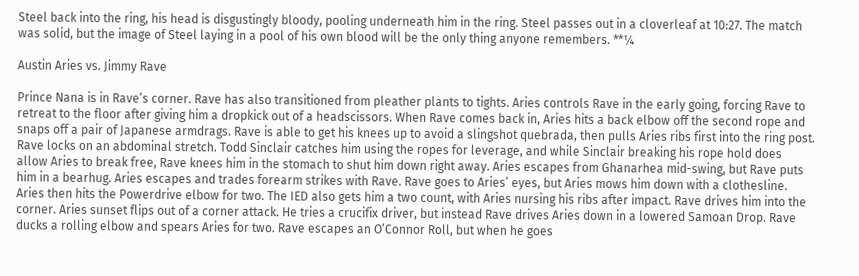Steel back into the ring, his head is disgustingly bloody, pooling underneath him in the ring. Steel passes out in a cloverleaf at 10:27. The match was solid, but the image of Steel laying in a pool of his own blood will be the only thing anyone remembers. **¼

Austin Aries vs. Jimmy Rave

Prince Nana is in Rave’s corner. Rave has also transitioned from pleather plants to tights. Aries controls Rave in the early going, forcing Rave to retreat to the floor after giving him a dropkick out of a headscissors. When Rave comes back in, Aries hits a back elbow off the second rope and snaps off a pair of Japanese armdrags. Rave is able to get his knees up to avoid a slingshot quebrada, then pulls Aries ribs first into the ring post. Rave locks on an abdominal stretch. Todd Sinclair catches him using the ropes for leverage, and while Sinclair breaking his rope hold does allow Aries to break free, Rave knees him in the stomach to shut him down right away. Aries escapes from Ghanarhea mid-swing, but Rave puts him in a bearhug. Aries escapes and trades forearm strikes with Rave. Rave goes to Aries’ eyes, but Aries mows him down with a clothesline. Aries then hits the Powerdrive elbow for two. The IED also gets him a two count, with Aries nursing his ribs after impact. Rave drives him into the corner. Aries sunset flips out of a corner attack. He tries a crucifix driver, but instead Rave drives Aries down in a lowered Samoan Drop. Rave ducks a rolling elbow and spears Aries for two. Rave escapes an O’Connor Roll, but when he goes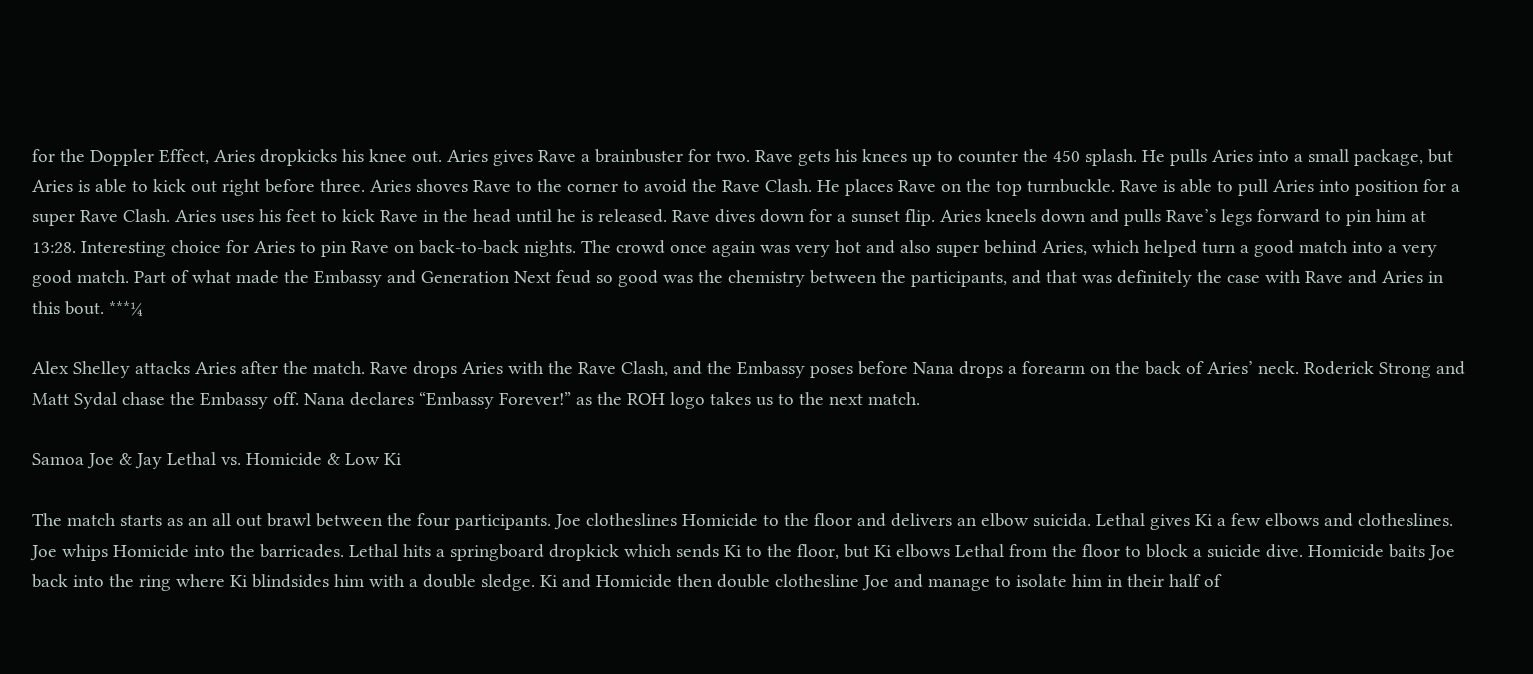for the Doppler Effect, Aries dropkicks his knee out. Aries gives Rave a brainbuster for two. Rave gets his knees up to counter the 450 splash. He pulls Aries into a small package, but Aries is able to kick out right before three. Aries shoves Rave to the corner to avoid the Rave Clash. He places Rave on the top turnbuckle. Rave is able to pull Aries into position for a super Rave Clash. Aries uses his feet to kick Rave in the head until he is released. Rave dives down for a sunset flip. Aries kneels down and pulls Rave’s legs forward to pin him at 13:28. Interesting choice for Aries to pin Rave on back-to-back nights. The crowd once again was very hot and also super behind Aries, which helped turn a good match into a very good match. Part of what made the Embassy and Generation Next feud so good was the chemistry between the participants, and that was definitely the case with Rave and Aries in this bout. ***¼

Alex Shelley attacks Aries after the match. Rave drops Aries with the Rave Clash, and the Embassy poses before Nana drops a forearm on the back of Aries’ neck. Roderick Strong and Matt Sydal chase the Embassy off. Nana declares “Embassy Forever!” as the ROH logo takes us to the next match.

Samoa Joe & Jay Lethal vs. Homicide & Low Ki

The match starts as an all out brawl between the four participants. Joe clotheslines Homicide to the floor and delivers an elbow suicida. Lethal gives Ki a few elbows and clotheslines. Joe whips Homicide into the barricades. Lethal hits a springboard dropkick which sends Ki to the floor, but Ki elbows Lethal from the floor to block a suicide dive. Homicide baits Joe back into the ring where Ki blindsides him with a double sledge. Ki and Homicide then double clothesline Joe and manage to isolate him in their half of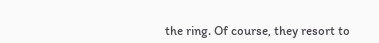the ring. Of course, they resort to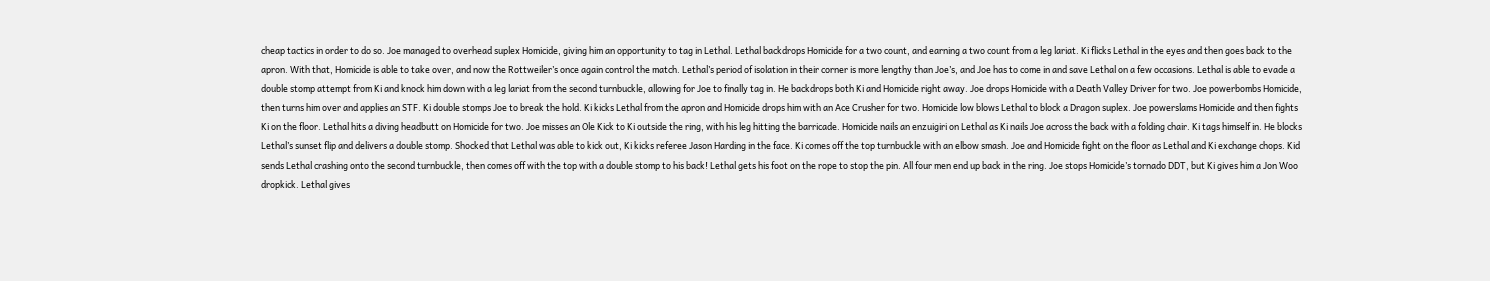cheap tactics in order to do so. Joe managed to overhead suplex Homicide, giving him an opportunity to tag in Lethal. Lethal backdrops Homicide for a two count, and earning a two count from a leg lariat. Ki flicks Lethal in the eyes and then goes back to the apron. With that, Homicide is able to take over, and now the Rottweiler’s once again control the match. Lethal’s period of isolation in their corner is more lengthy than Joe’s, and Joe has to come in and save Lethal on a few occasions. Lethal is able to evade a double stomp attempt from Ki and knock him down with a leg lariat from the second turnbuckle, allowing for Joe to finally tag in. He backdrops both Ki and Homicide right away. Joe drops Homicide with a Death Valley Driver for two. Joe powerbombs Homicide, then turns him over and applies an STF. Ki double stomps Joe to break the hold. Ki kicks Lethal from the apron and Homicide drops him with an Ace Crusher for two. Homicide low blows Lethal to block a Dragon suplex. Joe powerslams Homicide and then fights Ki on the floor. Lethal hits a diving headbutt on Homicide for two. Joe misses an Ole Kick to Ki outside the ring, with his leg hitting the barricade. Homicide nails an enzuigiri on Lethal as Ki nails Joe across the back with a folding chair. Ki tags himself in. He blocks Lethal’s sunset flip and delivers a double stomp. Shocked that Lethal was able to kick out, Ki kicks referee Jason Harding in the face. Ki comes off the top turnbuckle with an elbow smash. Joe and Homicide fight on the floor as Lethal and Ki exchange chops. Kid sends Lethal crashing onto the second turnbuckle, then comes off with the top with a double stomp to his back! Lethal gets his foot on the rope to stop the pin. All four men end up back in the ring. Joe stops Homicide’s tornado DDT, but Ki gives him a Jon Woo dropkick. Lethal gives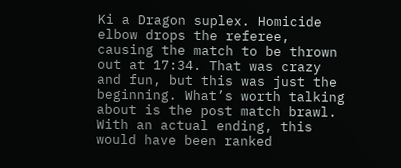Ki a Dragon suplex. Homicide elbow drops the referee, causing the match to be thrown out at 17:34. That was crazy and fun, but this was just the beginning. What’s worth talking about is the post match brawl. With an actual ending, this would have been ranked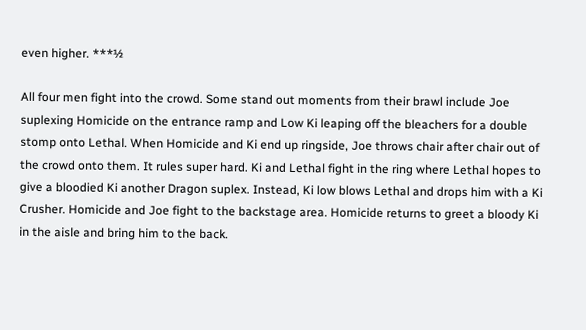even higher. ***½

All four men fight into the crowd. Some stand out moments from their brawl include Joe suplexing Homicide on the entrance ramp and Low Ki leaping off the bleachers for a double stomp onto Lethal. When Homicide and Ki end up ringside, Joe throws chair after chair out of the crowd onto them. It rules super hard. Ki and Lethal fight in the ring where Lethal hopes to give a bloodied Ki another Dragon suplex. Instead, Ki low blows Lethal and drops him with a Ki Crusher. Homicide and Joe fight to the backstage area. Homicide returns to greet a bloody Ki in the aisle and bring him to the back.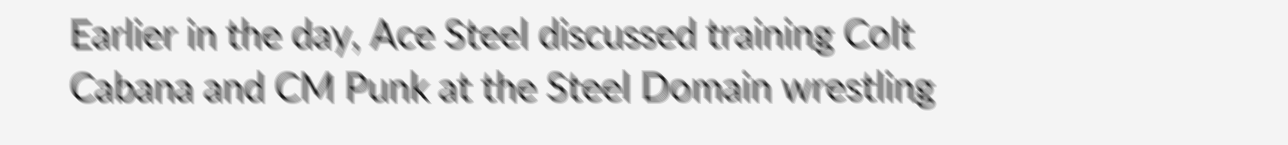Earlier in the day, Ace Steel discussed training Colt Cabana and CM Punk at the Steel Domain wrestling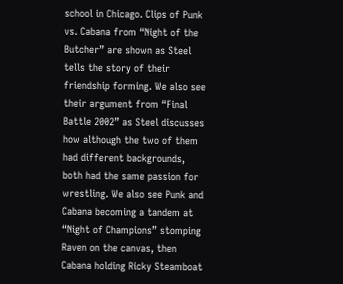school in Chicago. Clips of Punk vs. Cabana from “Night of the Butcher” are shown as Steel tells the story of their friendship forming. We also see their argument from “Final Battle 2002” as Steel discusses how although the two of them had different backgrounds, both had the same passion for wrestling. We also see Punk and Cabana becoming a tandem at “Night of Champions” stomping Raven on the canvas, then Cabana holding Ricky Steamboat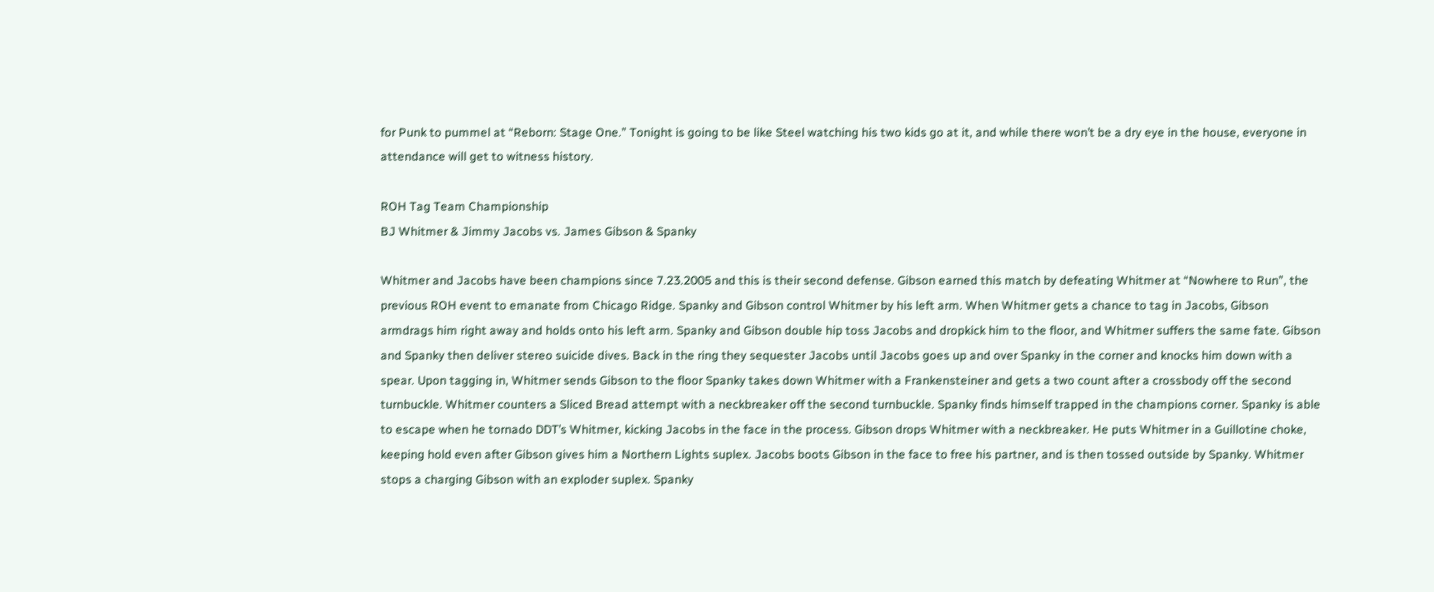for Punk to pummel at “Reborn: Stage One.” Tonight is going to be like Steel watching his two kids go at it, and while there won’t be a dry eye in the house, everyone in attendance will get to witness history.

ROH Tag Team Championship
BJ Whitmer & Jimmy Jacobs vs. James Gibson & Spanky

Whitmer and Jacobs have been champions since 7.23.2005 and this is their second defense. Gibson earned this match by defeating Whitmer at “Nowhere to Run”, the previous ROH event to emanate from Chicago Ridge. Spanky and Gibson control Whitmer by his left arm. When Whitmer gets a chance to tag in Jacobs, Gibson armdrags him right away and holds onto his left arm. Spanky and Gibson double hip toss Jacobs and dropkick him to the floor, and Whitmer suffers the same fate. Gibson and Spanky then deliver stereo suicide dives. Back in the ring they sequester Jacobs until Jacobs goes up and over Spanky in the corner and knocks him down with a spear. Upon tagging in, Whitmer sends Gibson to the floor Spanky takes down Whitmer with a Frankensteiner and gets a two count after a crossbody off the second turnbuckle. Whitmer counters a Sliced Bread attempt with a neckbreaker off the second turnbuckle. Spanky finds himself trapped in the champions corner. Spanky is able to escape when he tornado DDT’s Whitmer, kicking Jacobs in the face in the process. Gibson drops Whitmer with a neckbreaker. He puts Whitmer in a Guillotine choke, keeping hold even after Gibson gives him a Northern Lights suplex. Jacobs boots Gibson in the face to free his partner, and is then tossed outside by Spanky. Whitmer stops a charging Gibson with an exploder suplex. Spanky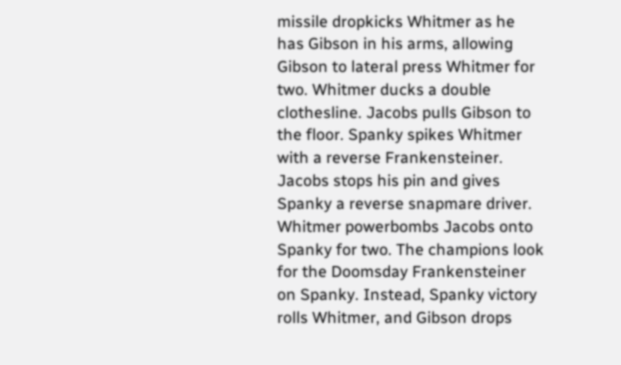missile dropkicks Whitmer as he has Gibson in his arms, allowing Gibson to lateral press Whitmer for two. Whitmer ducks a double clothesline. Jacobs pulls Gibson to the floor. Spanky spikes Whitmer with a reverse Frankensteiner. Jacobs stops his pin and gives Spanky a reverse snapmare driver. Whitmer powerbombs Jacobs onto Spanky for two. The champions look for the Doomsday Frankensteiner on Spanky. Instead, Spanky victory rolls Whitmer, and Gibson drops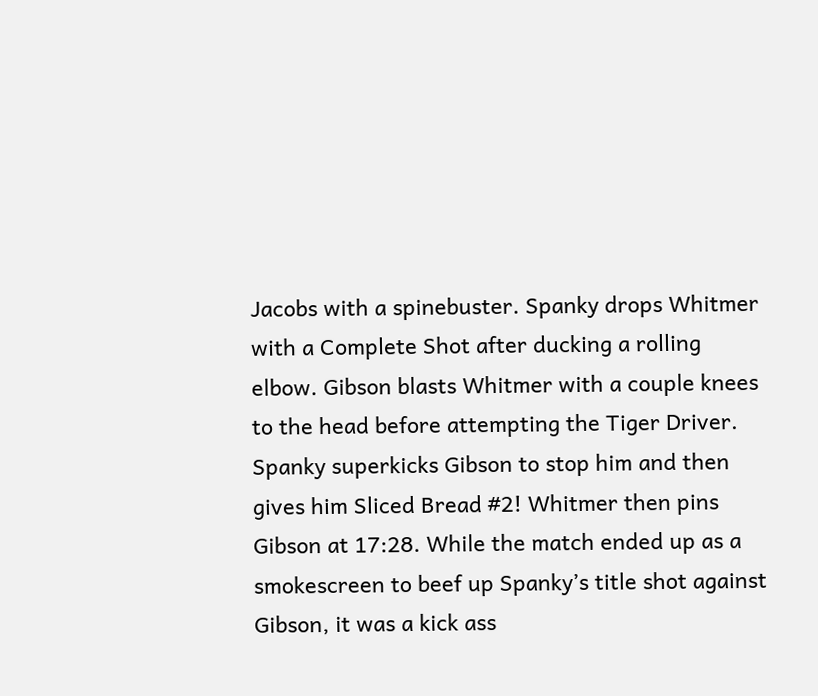Jacobs with a spinebuster. Spanky drops Whitmer with a Complete Shot after ducking a rolling elbow. Gibson blasts Whitmer with a couple knees to the head before attempting the Tiger Driver. Spanky superkicks Gibson to stop him and then gives him Sliced Bread #2! Whitmer then pins Gibson at 17:28. While the match ended up as a smokescreen to beef up Spanky’s title shot against Gibson, it was a kick ass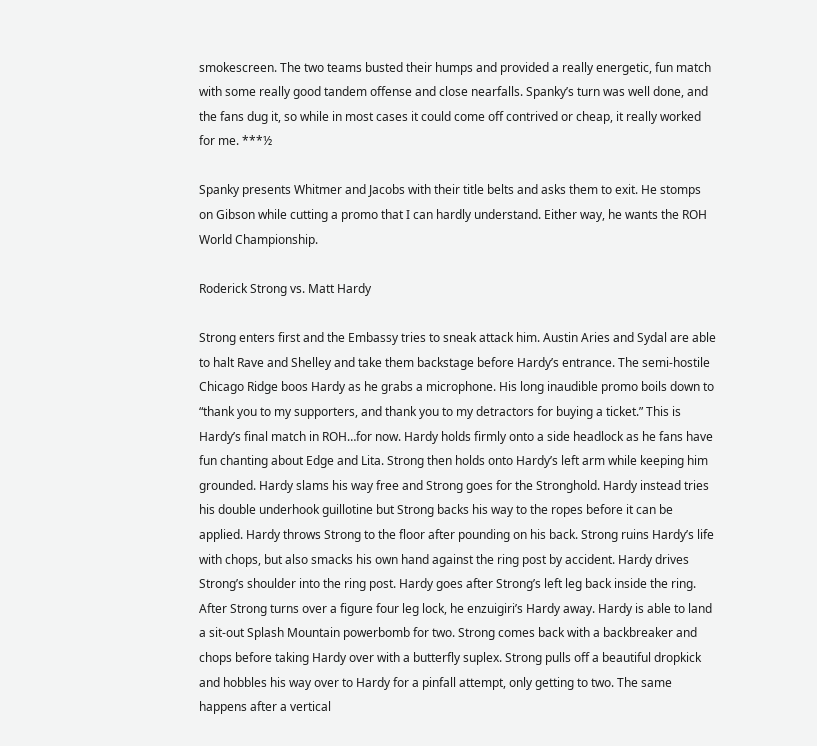smokescreen. The two teams busted their humps and provided a really energetic, fun match with some really good tandem offense and close nearfalls. Spanky’s turn was well done, and the fans dug it, so while in most cases it could come off contrived or cheap, it really worked for me. ***½

Spanky presents Whitmer and Jacobs with their title belts and asks them to exit. He stomps on Gibson while cutting a promo that I can hardly understand. Either way, he wants the ROH World Championship.

Roderick Strong vs. Matt Hardy

Strong enters first and the Embassy tries to sneak attack him. Austin Aries and Sydal are able to halt Rave and Shelley and take them backstage before Hardy’s entrance. The semi-hostile Chicago Ridge boos Hardy as he grabs a microphone. His long inaudible promo boils down to “thank you to my supporters, and thank you to my detractors for buying a ticket.” This is Hardy’s final match in ROH…for now. Hardy holds firmly onto a side headlock as he fans have fun chanting about Edge and Lita. Strong then holds onto Hardy’s left arm while keeping him grounded. Hardy slams his way free and Strong goes for the Stronghold. Hardy instead tries his double underhook guillotine but Strong backs his way to the ropes before it can be applied. Hardy throws Strong to the floor after pounding on his back. Strong ruins Hardy’s life with chops, but also smacks his own hand against the ring post by accident. Hardy drives Strong’s shoulder into the ring post. Hardy goes after Strong’s left leg back inside the ring. After Strong turns over a figure four leg lock, he enzuigiri’s Hardy away. Hardy is able to land a sit-out Splash Mountain powerbomb for two. Strong comes back with a backbreaker and chops before taking Hardy over with a butterfly suplex. Strong pulls off a beautiful dropkick and hobbles his way over to Hardy for a pinfall attempt, only getting to two. The same happens after a vertical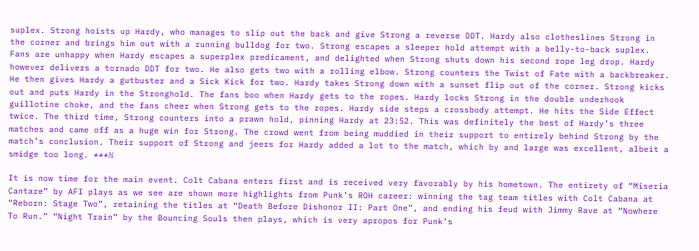suplex. Strong hoists up Hardy, who manages to slip out the back and give Strong a reverse DDT. Hardy also clotheslines Strong in the corner and brings him out with a running bulldog for two. Strong escapes a sleeper hold attempt with a belly-to-back suplex. Fans are unhappy when Hardy escapes a superplex predicament, and delighted when Strong shuts down his second rope leg drop. Hardy however delivers a tornado DDT for two. He also gets two with a rolling elbow. Strong counters the Twist of Fate with a backbreaker. He then gives Hardy a gutbuster and a Sick Kick for two. Hardy takes Strong down with a sunset flip out of the corner. Strong kicks out and puts Hardy in the Stronghold. The fans boo when Hardy gets to the ropes. Hardy locks Strong in the double underhook guillotine choke, and the fans cheer when Strong gets to the ropes. Hardy side steps a crossbody attempt. He hits the Side Effect twice. The third time, Strong counters into a prawn hold, pinning Hardy at 23:52. This was definitely the best of Hardy’s three matches and came off as a huge win for Strong. The crowd went from being muddied in their support to entirely behind Strong by the match’s conclusion. Their support of Strong and jeers for Hardy added a lot to the match, which by and large was excellent, albeit a smidge too long. ***½

It is now time for the main event. Colt Cabana enters first and is received very favorably by his hometown. The entirety of “Miseria Cantare” by AFI plays as we see are shown more highlights from Punk’s ROH career: winning the tag team titles with Colt Cabana at “Reborn: Stage Two”, retaining the titles at “Death Before Dishonor II: Part One”, and ending his feud with Jimmy Rave at “Nowhere To Run.” “Night Train” by the Bouncing Souls then plays, which is very apropos for Punk’s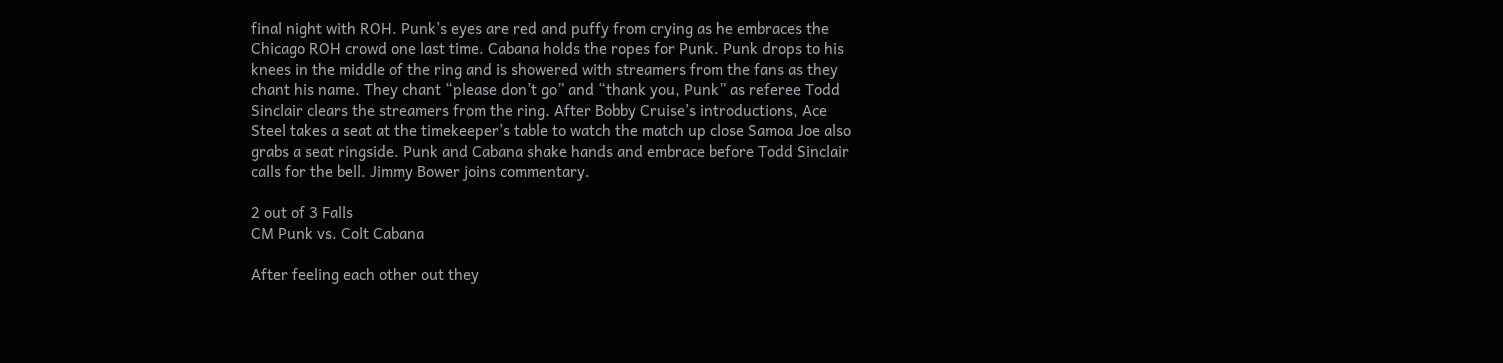final night with ROH. Punk’s eyes are red and puffy from crying as he embraces the Chicago ROH crowd one last time. Cabana holds the ropes for Punk. Punk drops to his knees in the middle of the ring and is showered with streamers from the fans as they chant his name. They chant “please don’t go” and “thank you, Punk” as referee Todd Sinclair clears the streamers from the ring. After Bobby Cruise’s introductions, Ace Steel takes a seat at the timekeeper’s table to watch the match up close Samoa Joe also grabs a seat ringside. Punk and Cabana shake hands and embrace before Todd Sinclair calls for the bell. Jimmy Bower joins commentary.

2 out of 3 Falls
CM Punk vs. Colt Cabana

After feeling each other out they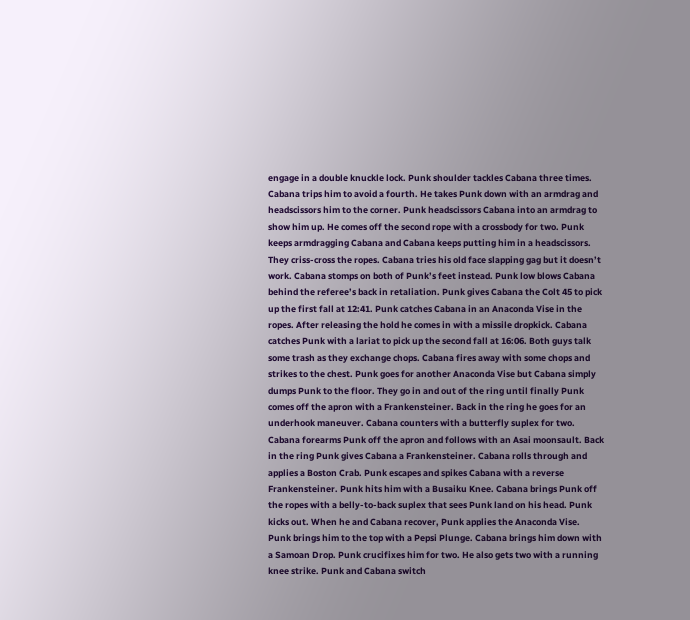engage in a double knuckle lock. Punk shoulder tackles Cabana three times. Cabana trips him to avoid a fourth. He takes Punk down with an armdrag and headscissors him to the corner. Punk headscissors Cabana into an armdrag to show him up. He comes off the second rope with a crossbody for two. Punk keeps armdragging Cabana and Cabana keeps putting him in a headscissors. They criss-cross the ropes. Cabana tries his old face slapping gag but it doesn’t work. Cabana stomps on both of Punk’s feet instead. Punk low blows Cabana behind the referee’s back in retaliation. Punk gives Cabana the Colt 45 to pick up the first fall at 12:41. Punk catches Cabana in an Anaconda Vise in the ropes. After releasing the hold he comes in with a missile dropkick. Cabana catches Punk with a lariat to pick up the second fall at 16:06. Both guys talk some trash as they exchange chops. Cabana fires away with some chops and strikes to the chest. Punk goes for another Anaconda Vise but Cabana simply dumps Punk to the floor. They go in and out of the ring until finally Punk comes off the apron with a Frankensteiner. Back in the ring he goes for an underhook maneuver. Cabana counters with a butterfly suplex for two. Cabana forearms Punk off the apron and follows with an Asai moonsault. Back in the ring Punk gives Cabana a Frankensteiner. Cabana rolls through and applies a Boston Crab. Punk escapes and spikes Cabana with a reverse Frankensteiner. Punk hits him with a Busaiku Knee. Cabana brings Punk off the ropes with a belly-to-back suplex that sees Punk land on his head. Punk kicks out. When he and Cabana recover, Punk applies the Anaconda Vise. Punk brings him to the top with a Pepsi Plunge. Cabana brings him down with a Samoan Drop. Punk crucifixes him for two. He also gets two with a running knee strike. Punk and Cabana switch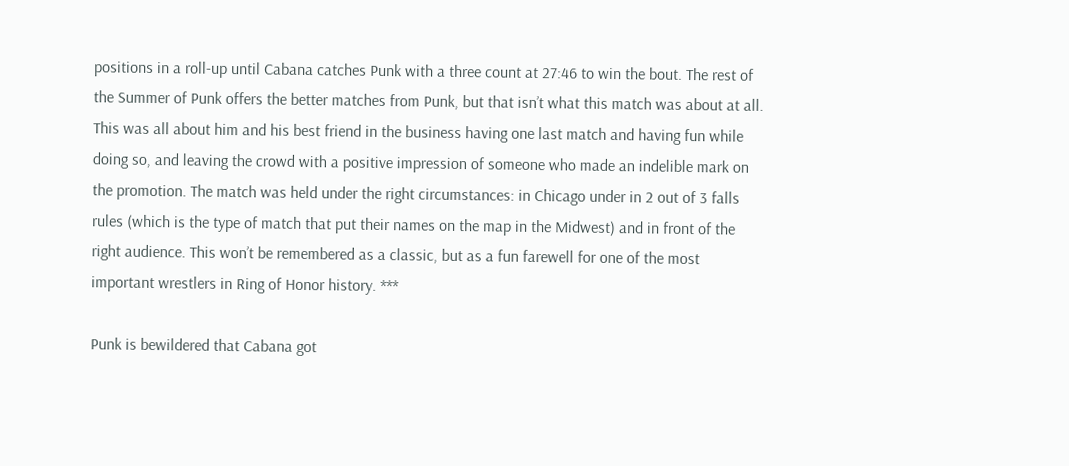positions in a roll-up until Cabana catches Punk with a three count at 27:46 to win the bout. The rest of the Summer of Punk offers the better matches from Punk, but that isn’t what this match was about at all. This was all about him and his best friend in the business having one last match and having fun while doing so, and leaving the crowd with a positive impression of someone who made an indelible mark on the promotion. The match was held under the right circumstances: in Chicago under in 2 out of 3 falls rules (which is the type of match that put their names on the map in the Midwest) and in front of the right audience. This won’t be remembered as a classic, but as a fun farewell for one of the most important wrestlers in Ring of Honor history. ***

Punk is bewildered that Cabana got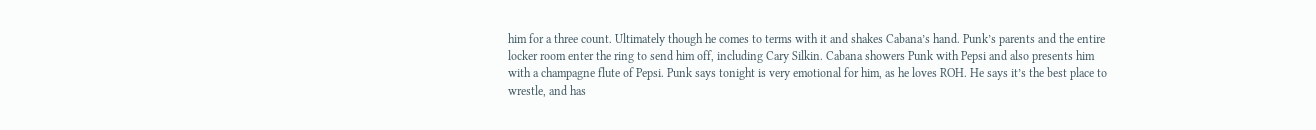him for a three count. Ultimately though he comes to terms with it and shakes Cabana’s hand. Punk’s parents and the entire locker room enter the ring to send him off, including Cary Silkin. Cabana showers Punk with Pepsi and also presents him with a champagne flute of Pepsi. Punk says tonight is very emotional for him, as he loves ROH. He says it’s the best place to wrestle, and has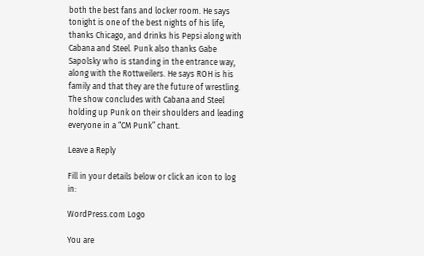both the best fans and locker room. He says tonight is one of the best nights of his life, thanks Chicago, and drinks his Pepsi along with Cabana and Steel. Punk also thanks Gabe Sapolsky who is standing in the entrance way, along with the Rottweilers. He says ROH is his family and that they are the future of wrestling. The show concludes with Cabana and Steel holding up Punk on their shoulders and leading everyone in a “CM Punk” chant.

Leave a Reply

Fill in your details below or click an icon to log in:

WordPress.com Logo

You are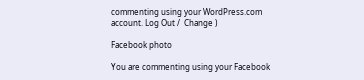commenting using your WordPress.com account. Log Out /  Change )

Facebook photo

You are commenting using your Facebook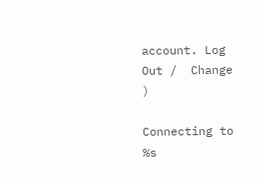account. Log Out /  Change )

Connecting to %s